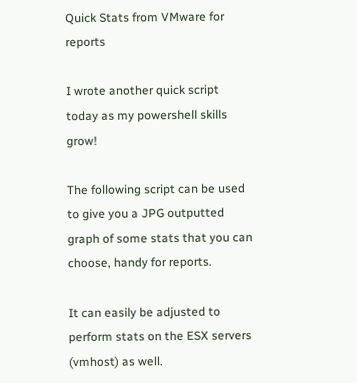Quick Stats from VMware for reports

I wrote another quick script today as my powershell skills grow!

The following script can be used to give you a JPG outputted graph of some stats that you can choose, handy for reports.

It can easily be adjusted to perform stats on the ESX servers (vmhost) as well.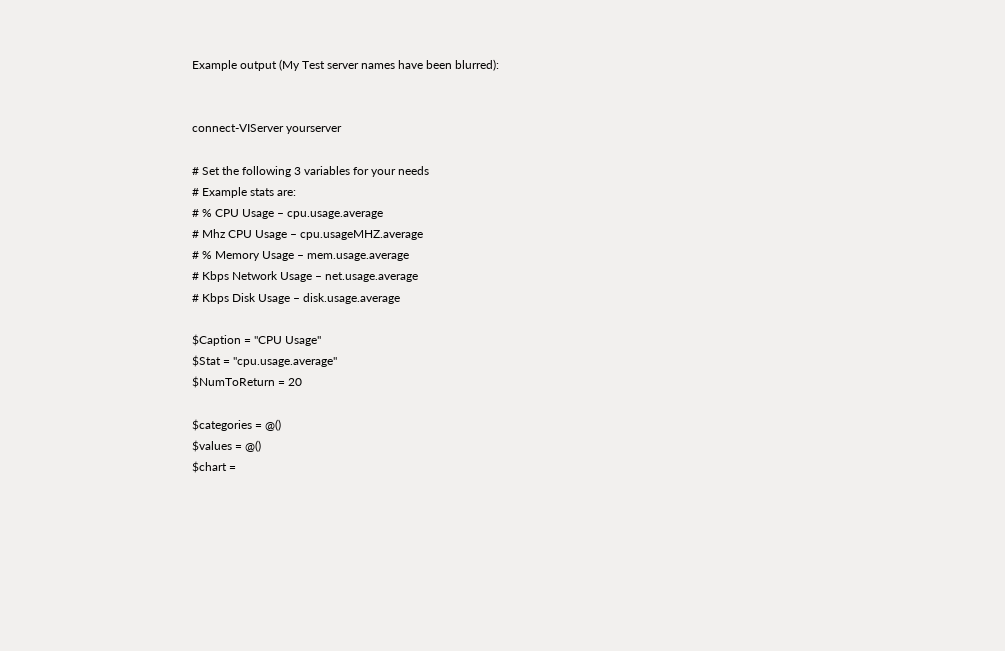Example output (My Test server names have been blurred):


connect-VIServer yourserver

# Set the following 3 variables for your needs
# Example stats are:
# % CPU Usage – cpu.usage.average
# Mhz CPU Usage – cpu.usageMHZ.average
# % Memory Usage – mem.usage.average
# Kbps Network Usage – net.usage.average
# Kbps Disk Usage – disk.usage.average

$Caption = "CPU Usage"
$Stat = "cpu.usage.average"
$NumToReturn = 20

$categories = @()
$values = @()
$chart =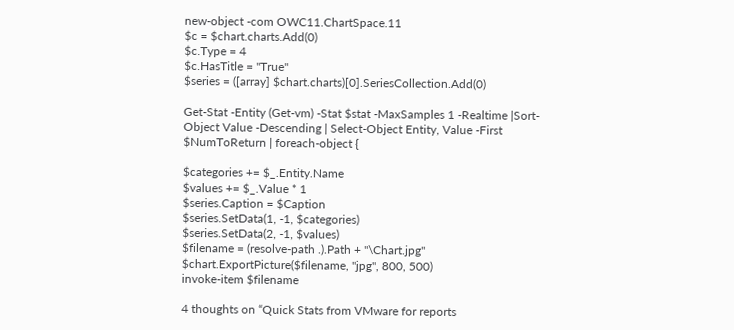new-object -com OWC11.ChartSpace.11
$c = $chart.charts.Add(0)
$c.Type = 4
$c.HasTitle = "True"
$series = ([array] $chart.charts)[0].SeriesCollection.Add(0)

Get-Stat -Entity (Get-vm) -Stat $stat -MaxSamples 1 -Realtime |Sort-Object Value -Descending | Select-Object Entity, Value -First $NumToReturn | foreach-object {

$categories += $_.Entity.Name
$values += $_.Value * 1
$series.Caption = $Caption
$series.SetData(1, -1, $categories)
$series.SetData(2, -1, $values)
$filename = (resolve-path .).Path + "\Chart.jpg"
$chart.ExportPicture($filename, "jpg", 800, 500)
invoke-item $filename

4 thoughts on “Quick Stats from VMware for reports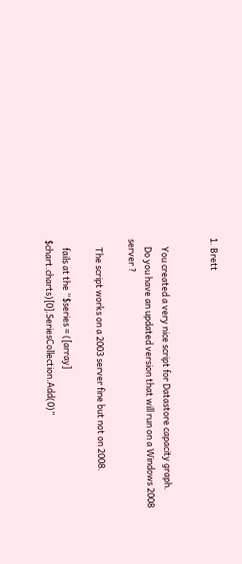1. Brett


    You created a very nice script for Datastore capacity graph.
    Do you have an updated version that will run on a Windows 2008 server ?

    The script works on a 2003 server fine but not on 2008.

    fails at the “$series = ([array] $chart.charts)[0].SeriesCollection.Add(0)”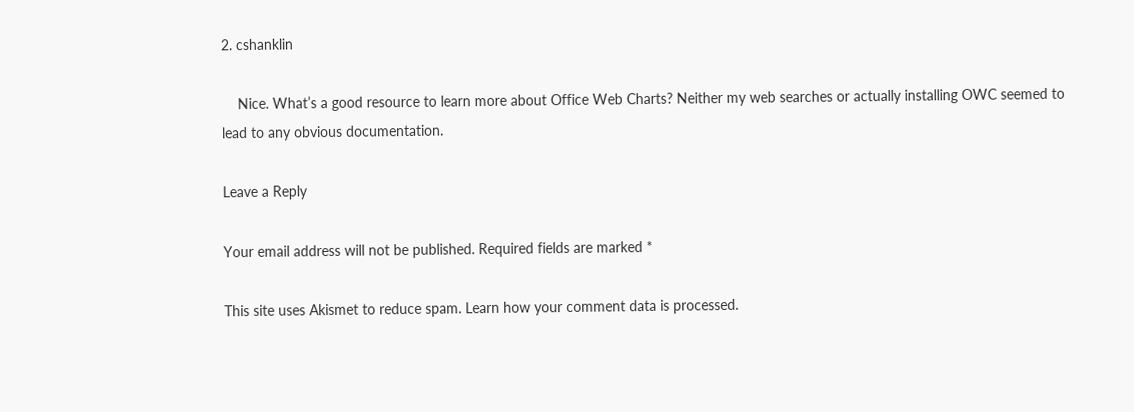2. cshanklin

    Nice. What’s a good resource to learn more about Office Web Charts? Neither my web searches or actually installing OWC seemed to lead to any obvious documentation.

Leave a Reply

Your email address will not be published. Required fields are marked *

This site uses Akismet to reduce spam. Learn how your comment data is processed.